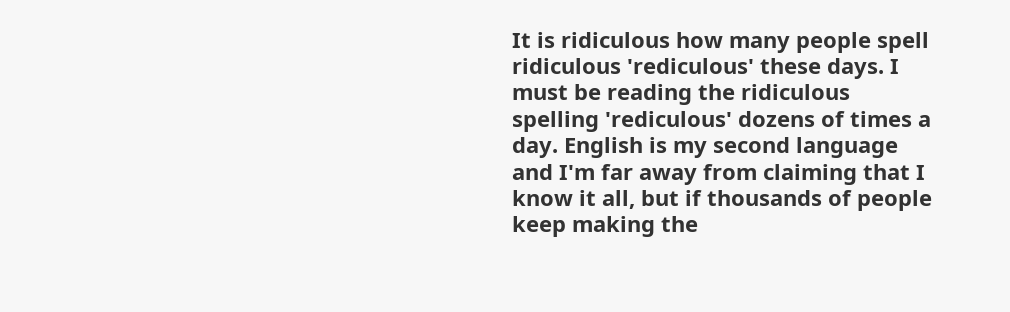It is ridiculous how many people spell ridiculous 'rediculous' these days. I must be reading the ridiculous spelling 'rediculous' dozens of times a day. English is my second language and I'm far away from claiming that I know it all, but if thousands of people keep making the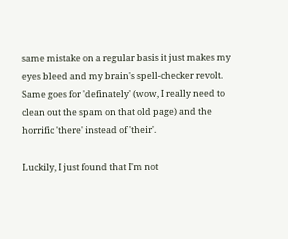same mistake on a regular basis it just makes my eyes bleed and my brain's spell-checker revolt. Same goes for 'definately' (wow, I really need to clean out the spam on that old page) and the horrific 'there' instead of 'their'.

Luckily, I just found that I'm not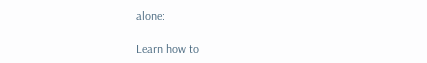alone:

Learn how to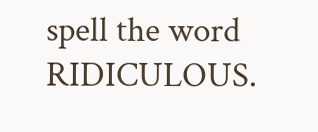spell the word RIDICULOUS.